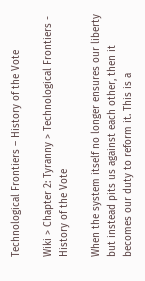Technological Frontiers – History of the Vote

Wiki > Chapter 2: Tyranny > Technological Frontiers - History of the Vote

When the system itself no longer ensures our liberty but instead pits us against each other, then it becomes our duty to reform it. This is a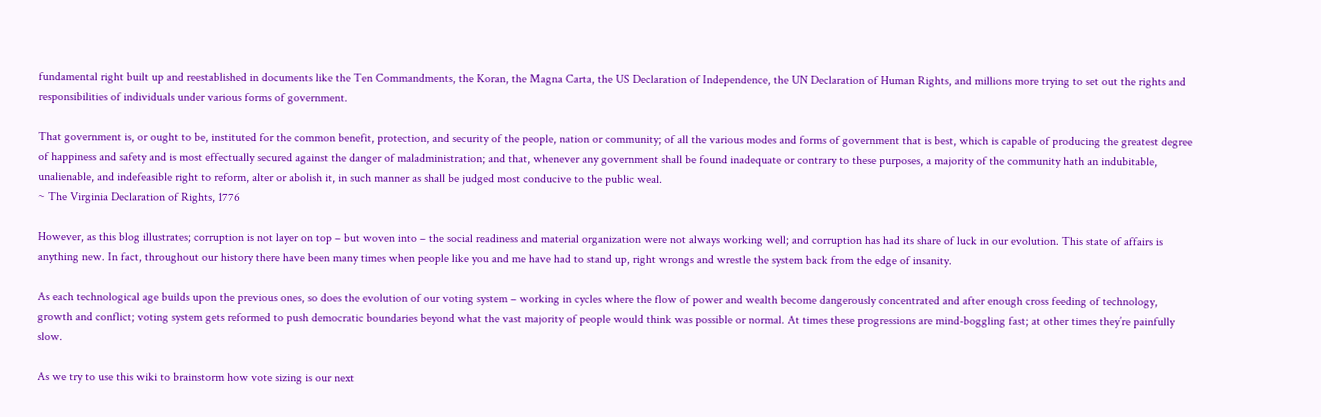fundamental right built up and reestablished in documents like the Ten Commandments, the Koran, the Magna Carta, the US Declaration of Independence, the UN Declaration of Human Rights, and millions more trying to set out the rights and responsibilities of individuals under various forms of government.

That government is, or ought to be, instituted for the common benefit, protection, and security of the people, nation or community; of all the various modes and forms of government that is best, which is capable of producing the greatest degree of happiness and safety and is most effectually secured against the danger of maladministration; and that, whenever any government shall be found inadequate or contrary to these purposes, a majority of the community hath an indubitable, unalienable, and indefeasible right to reform, alter or abolish it, in such manner as shall be judged most conducive to the public weal.
~ The Virginia Declaration of Rights, 1776

However, as this blog illustrates; corruption is not layer on top – but woven into – the social readiness and material organization were not always working well; and corruption has had its share of luck in our evolution. This state of affairs is anything new. In fact, throughout our history there have been many times when people like you and me have had to stand up, right wrongs and wrestle the system back from the edge of insanity.

As each technological age builds upon the previous ones, so does the evolution of our voting system – working in cycles where the flow of power and wealth become dangerously concentrated and after enough cross feeding of technology, growth and conflict; voting system gets reformed to push democratic boundaries beyond what the vast majority of people would think was possible or normal. At times these progressions are mind-boggling fast; at other times they’re painfully slow.

As we try to use this wiki to brainstorm how vote sizing is our next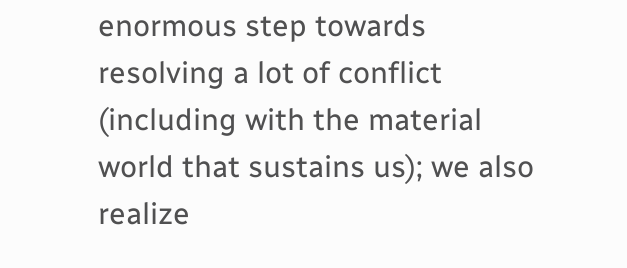enormous step towards resolving a lot of conflict (including with the material world that sustains us); we also realize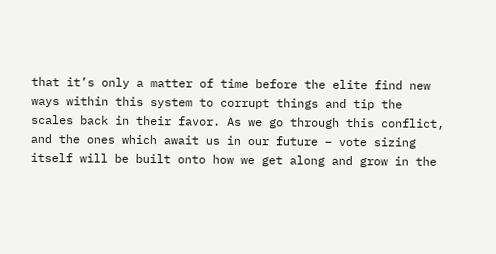that it’s only a matter of time before the elite find new ways within this system to corrupt things and tip the scales back in their favor. As we go through this conflict, and the ones which await us in our future – vote sizing itself will be built onto how we get along and grow in the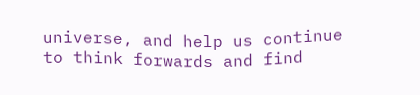universe, and help us continue to think forwards and find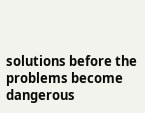solutions before the problems become dangerous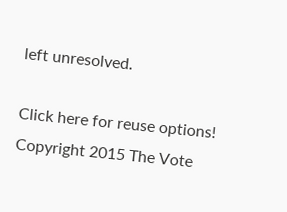left unresolved.

Click here for reuse options!
Copyright 2015 The Vote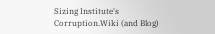Sizing Institute's Corruption.Wiki (and Blog)